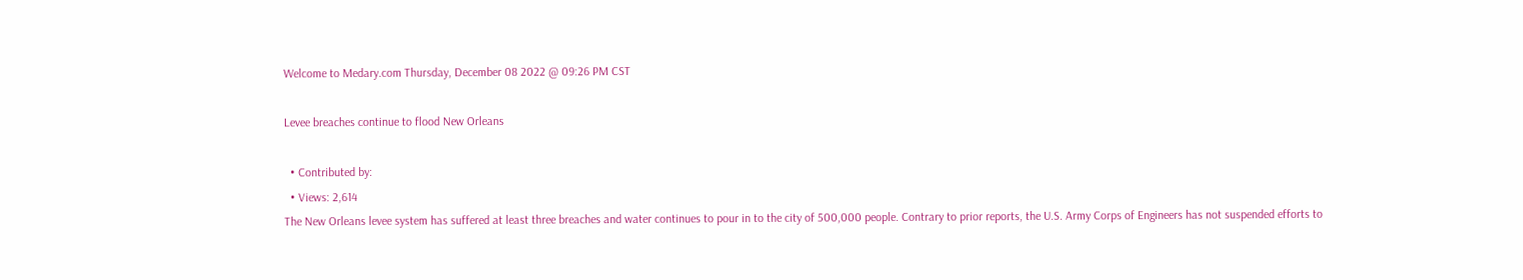Welcome to Medary.com Thursday, December 08 2022 @ 09:26 PM CST

Levee breaches continue to flood New Orleans

  • Contributed by:
  • Views: 2,614
The New Orleans levee system has suffered at least three breaches and water continues to pour in to the city of 500,000 people. Contrary to prior reports, the U.S. Army Corps of Engineers has not suspended efforts to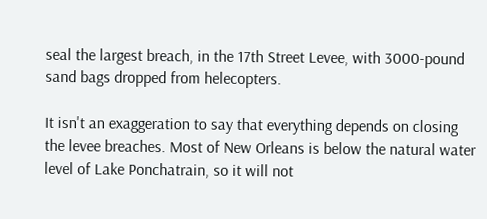seal the largest breach, in the 17th Street Levee, with 3000-pound sand bags dropped from helecopters.

It isn't an exaggeration to say that everything depends on closing the levee breaches. Most of New Orleans is below the natural water level of Lake Ponchatrain, so it will not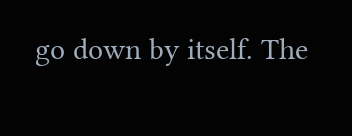go down by itself. The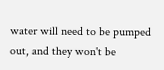water will need to be pumped out, and they won't be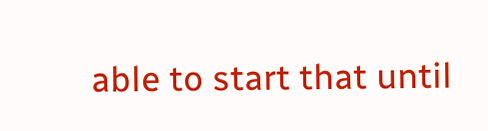able to start that until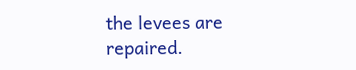the levees are repaired.